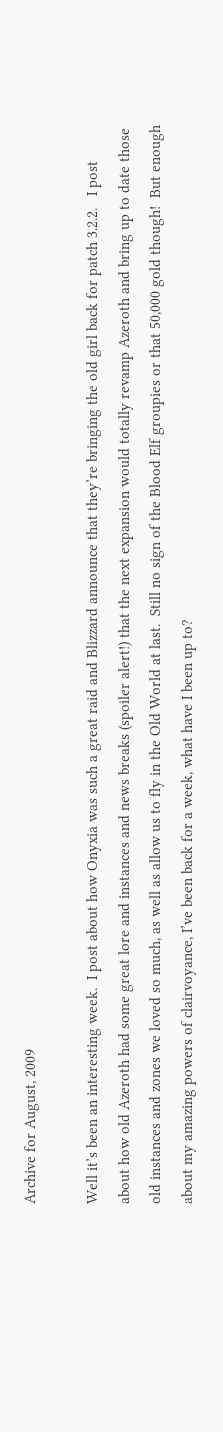Archive for August, 2009

Well it’s been an interesting week.  I post about how Onyxia was such a great raid and Blizzard announce that they’re bringing the old girl back for patch 3.2.2.   I post about how old Azeroth had some great lore and instances and news breaks (spoiler alert!) that the next expansion would totally revamp Azeroth and bring up to date those old instances and zones we loved so much, as well as allow us to fly in the Old World at last.  Still no sign of the Blood Elf groupies or that 50,000 gold though!  But enough about my amazing powers of clairvoyance, I’ve been back for a week, what have I been up to?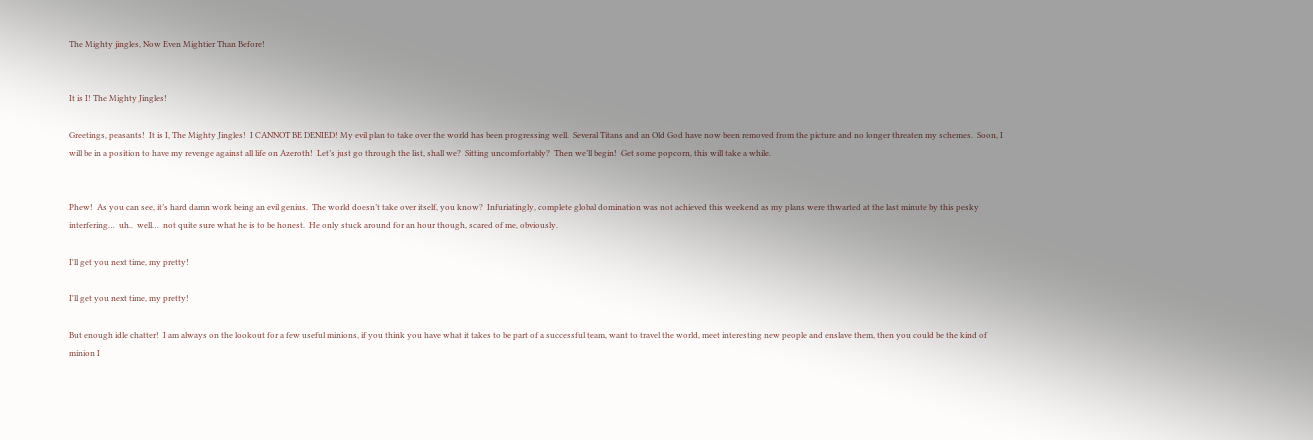The Mighty jingles, Now Even Mightier Than Before!


It is I! The Mighty Jingles!

Greetings, peasants!  It is I, The Mighty Jingles!  I CANNOT BE DENIED! My evil plan to take over the world has been progressing well.  Several Titans and an Old God have now been removed from the picture and no longer threaten my schemes.  Soon, I will be in a position to have my revenge against all life on Azeroth!  Let’s just go through the list, shall we?  Sitting uncomfortably?  Then we’ll begin!  Get some popcorn, this will take a while.


Phew!  As you can see, it’s hard damn work being an evil genius.  The world doesn’t take over itself, you know?  Infuriatingly, complete global domination was not achieved this weekend as my plans were thwarted at the last minute by this pesky interfering…  uh..  well…  not quite sure what he is to be honest.  He only stuck around for an hour though, scared of me, obviously.

I'll get you next time, my pretty!

I'll get you next time, my pretty!

But enough idle chatter!  I am always on the lookout for a few useful minions, if you think you have what it takes to be part of a successful team, want to travel the world, meet interesting new people and enslave them, then you could be the kind of minion I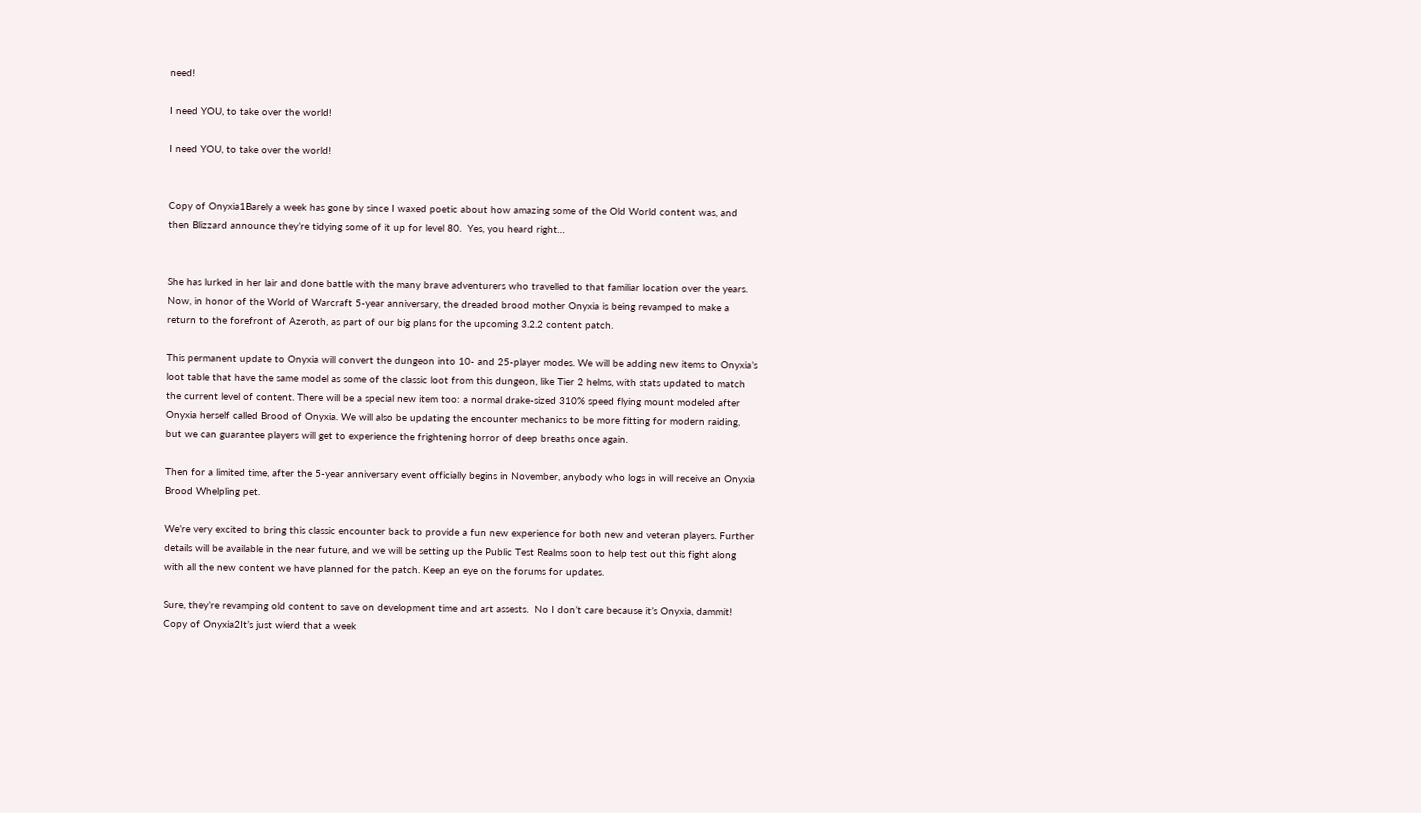need!

I need YOU, to take over the world!

I need YOU, to take over the world!


Copy of Onyxia1Barely a week has gone by since I waxed poetic about how amazing some of the Old World content was, and then Blizzard announce they’re tidying some of it up for level 80.  Yes, you heard right…


She has lurked in her lair and done battle with the many brave adventurers who travelled to that familiar location over the years. Now, in honor of the World of Warcraft 5-year anniversary, the dreaded brood mother Onyxia is being revamped to make a return to the forefront of Azeroth, as part of our big plans for the upcoming 3.2.2 content patch.

This permanent update to Onyxia will convert the dungeon into 10- and 25-player modes. We will be adding new items to Onyxia’s loot table that have the same model as some of the classic loot from this dungeon, like Tier 2 helms, with stats updated to match the current level of content. There will be a special new item too: a normal drake-sized 310% speed flying mount modeled after Onyxia herself called Brood of Onyxia. We will also be updating the encounter mechanics to be more fitting for modern raiding, but we can guarantee players will get to experience the frightening horror of deep breaths once again.

Then for a limited time, after the 5-year anniversary event officially begins in November, anybody who logs in will receive an Onyxia Brood Whelpling pet.

We’re very excited to bring this classic encounter back to provide a fun new experience for both new and veteran players. Further details will be available in the near future, and we will be setting up the Public Test Realms soon to help test out this fight along with all the new content we have planned for the patch. Keep an eye on the forums for updates.

Sure, they’re revamping old content to save on development time and art assests.  No I don’t care because it’s Onyxia, dammit! Copy of Onyxia2It’s just wierd that a week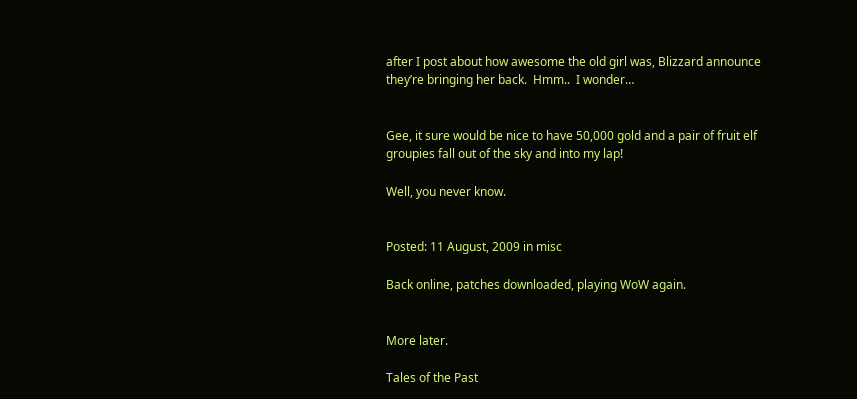after I post about how awesome the old girl was, Blizzard announce they’re bringing her back.  Hmm..  I wonder…


Gee, it sure would be nice to have 50,000 gold and a pair of fruit elf groupies fall out of the sky and into my lap!

Well, you never know.


Posted: 11 August, 2009 in misc

Back online, patches downloaded, playing WoW again.


More later.

Tales of the Past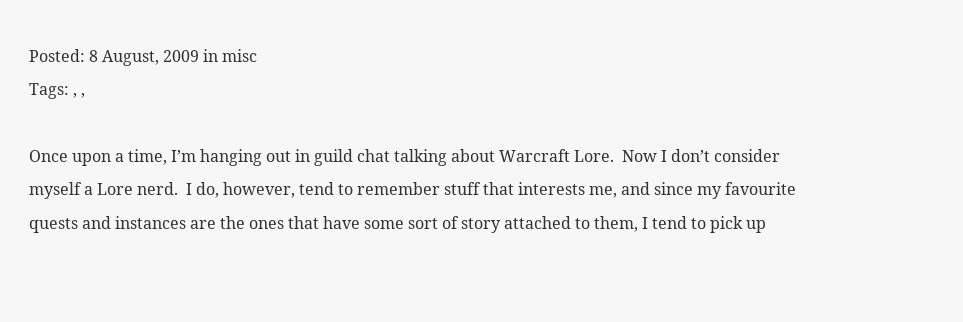Posted: 8 August, 2009 in misc
Tags: , ,

Once upon a time, I’m hanging out in guild chat talking about Warcraft Lore.  Now I don’t consider myself a Lore nerd.  I do, however, tend to remember stuff that interests me, and since my favourite quests and instances are the ones that have some sort of story attached to them, I tend to pick up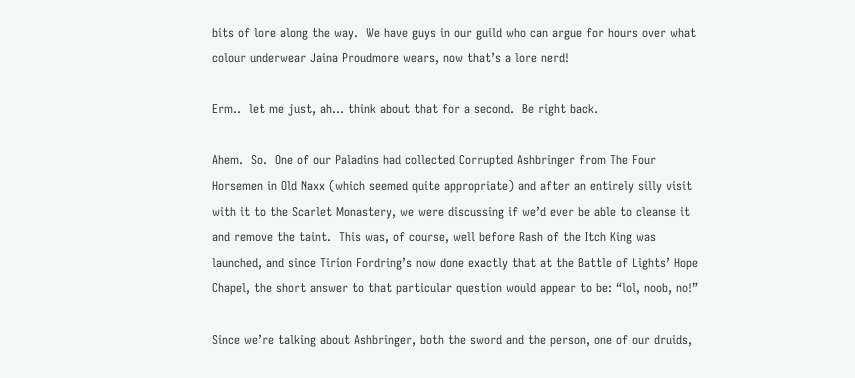bits of lore along the way.  We have guys in our guild who can argue for hours over what colour underwear Jaina Proudmore wears, now that’s a lore nerd!

Erm..  let me just, ah… think about that for a second.  Be right back.

Ahem.  So.  One of our Paladins had collected Corrupted Ashbringer from The Four Horsemen in Old Naxx (which seemed quite appropriate) and after an entirely silly visit with it to the Scarlet Monastery, we were discussing if we’d ever be able to cleanse it and remove the taint.  This was, of course, well before Rash of the Itch King was launched, and since Tirion Fordring’s now done exactly that at the Battle of Lights’ Hope Chapel, the short answer to that particular question would appear to be: “lol, noob, no!”

Since we’re talking about Ashbringer, both the sword and the person, one of our druids,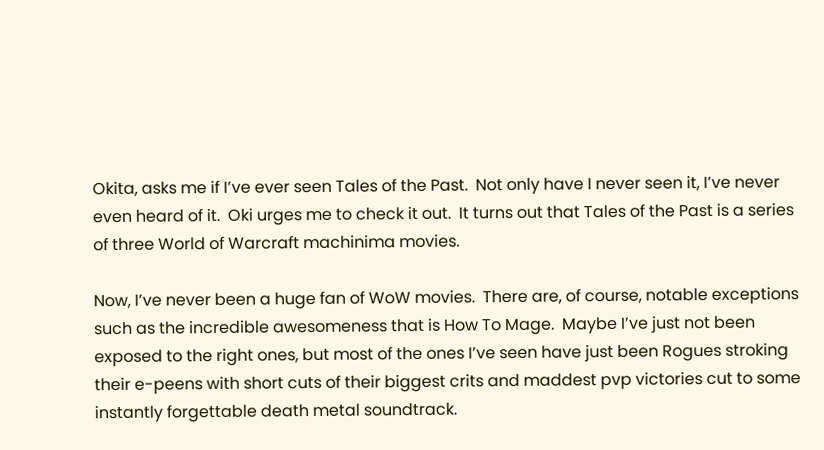Okita, asks me if I’ve ever seen Tales of the Past.  Not only have I never seen it, I’ve never even heard of it.  Oki urges me to check it out.  It turns out that Tales of the Past is a series of three World of Warcraft machinima movies.

Now, I’ve never been a huge fan of WoW movies.  There are, of course, notable exceptions such as the incredible awesomeness that is How To Mage.  Maybe I’ve just not been exposed to the right ones, but most of the ones I’ve seen have just been Rogues stroking their e-peens with short cuts of their biggest crits and maddest pvp victories cut to some instantly forgettable death metal soundtrack.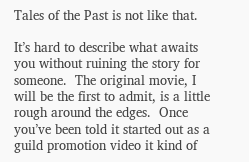Tales of the Past is not like that.

It’s hard to describe what awaits you without ruining the story for someone.  The original movie, I will be the first to admit, is a little rough around the edges.  Once you’ve been told it started out as a guild promotion video it kind of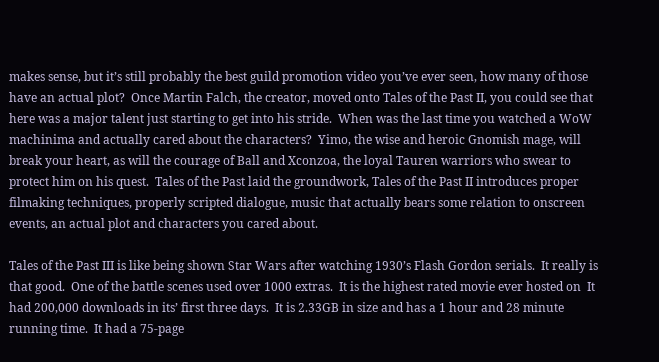makes sense, but it’s still probably the best guild promotion video you’ve ever seen, how many of those have an actual plot?  Once Martin Falch, the creator, moved onto Tales of the Past II, you could see that here was a major talent just starting to get into his stride.  When was the last time you watched a WoW machinima and actually cared about the characters?  Yimo, the wise and heroic Gnomish mage, will break your heart, as will the courage of Ball and Xconzoa, the loyal Tauren warriors who swear to protect him on his quest.  Tales of the Past laid the groundwork, Tales of the Past II introduces proper filmaking techniques, properly scripted dialogue, music that actually bears some relation to onscreen events, an actual plot and characters you cared about.

Tales of the Past III is like being shown Star Wars after watching 1930’s Flash Gordon serials.  It really is that good.  One of the battle scenes used over 1000 extras.  It is the highest rated movie ever hosted on  It had 200,000 downloads in its’ first three days.  It is 2.33GB in size and has a 1 hour and 28 minute running time.  It had a 75-page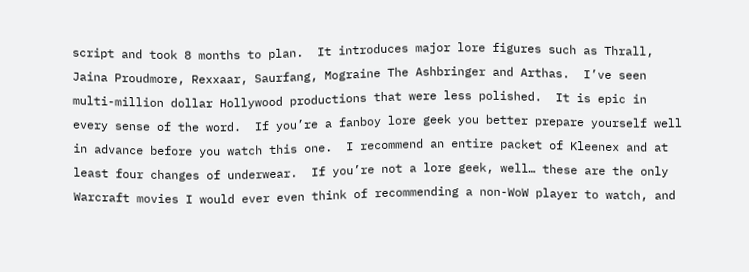script and took 8 months to plan.  It introduces major lore figures such as Thrall, Jaina Proudmore, Rexxaar, Saurfang, Mograine The Ashbringer and Arthas.  I’ve seen multi-million dollar Hollywood productions that were less polished.  It is epic in every sense of the word.  If you’re a fanboy lore geek you better prepare yourself well in advance before you watch this one.  I recommend an entire packet of Kleenex and at least four changes of underwear.  If you’re not a lore geek, well… these are the only Warcraft movies I would ever even think of recommending a non-WoW player to watch, and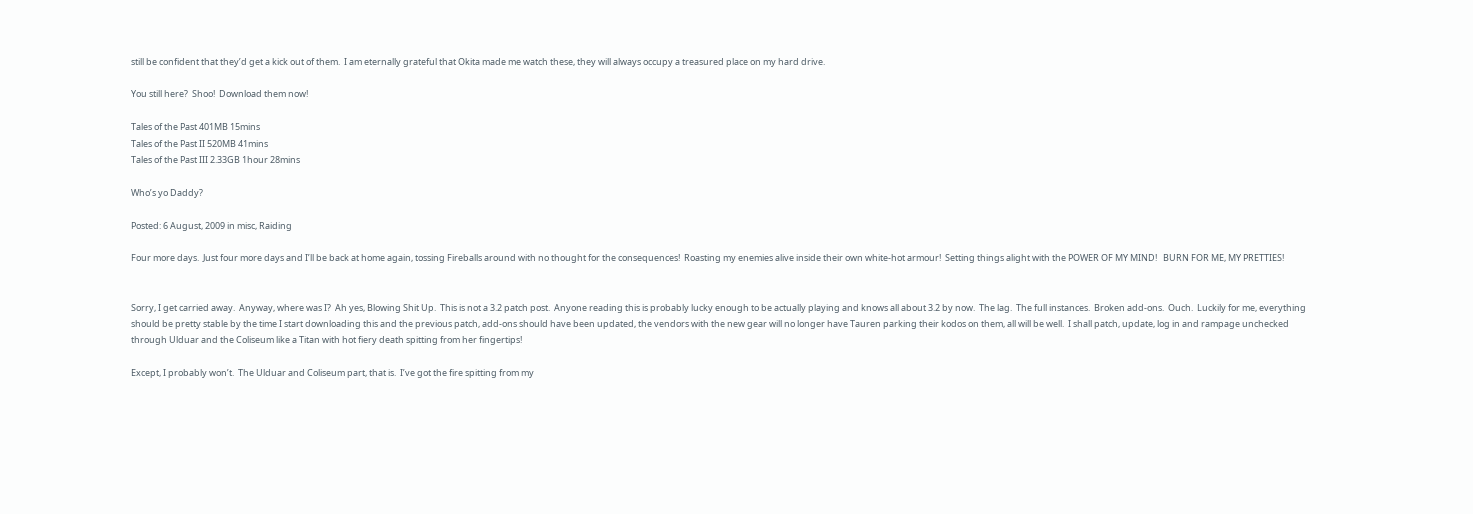still be confident that they’d get a kick out of them.  I am eternally grateful that Okita made me watch these, they will always occupy a treasured place on my hard drive.

You still here?  Shoo!  Download them now!

Tales of the Past 401MB 15mins
Tales of the Past II 520MB 41mins
Tales of the Past III 2.33GB 1hour 28mins

Who’s yo Daddy?

Posted: 6 August, 2009 in misc, Raiding

Four more days.  Just four more days and I’ll be back at home again, tossing Fireballs around with no thought for the consequences!  Roasting my enemies alive inside their own white-hot armour!  Setting things alight with the POWER OF MY MIND!   BURN FOR ME, MY PRETTIES!


Sorry, I get carried away.  Anyway, where was I?  Ah yes, Blowing Shit Up.  This is not a 3.2 patch post.  Anyone reading this is probably lucky enough to be actually playing and knows all about 3.2 by now.  The lag.  The full instances.  Broken add-ons.  Ouch.  Luckily for me, everything should be pretty stable by the time I start downloading this and the previous patch, add-ons should have been updated, the vendors with the new gear will no longer have Tauren parking their kodos on them, all will be well.  I shall patch, update, log in and rampage unchecked through Ulduar and the Coliseum like a Titan with hot fiery death spitting from her fingertips!

Except, I probably won’t.  The Ulduar and Coliseum part, that is.  I’ve got the fire spitting from my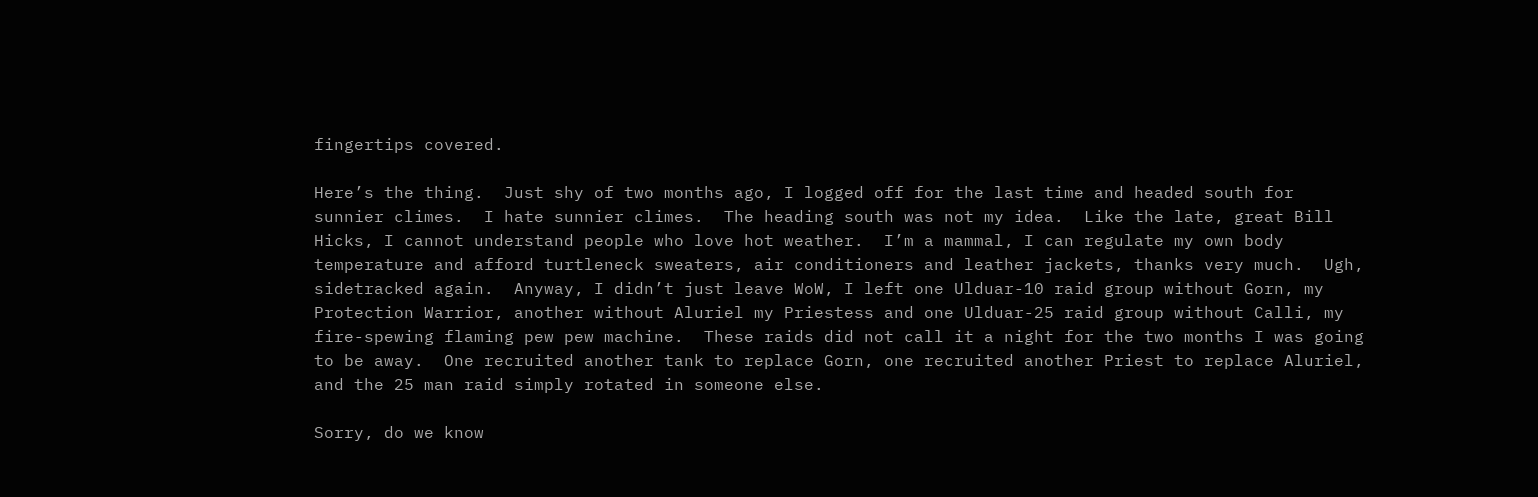fingertips covered.

Here’s the thing.  Just shy of two months ago, I logged off for the last time and headed south for sunnier climes.  I hate sunnier climes.  The heading south was not my idea.  Like the late, great Bill Hicks, I cannot understand people who love hot weather.  I’m a mammal, I can regulate my own body temperature and afford turtleneck sweaters, air conditioners and leather jackets, thanks very much.  Ugh, sidetracked again.  Anyway, I didn’t just leave WoW, I left one Ulduar-10 raid group without Gorn, my Protection Warrior, another without Aluriel my Priestess and one Ulduar-25 raid group without Calli, my fire-spewing flaming pew pew machine.  These raids did not call it a night for the two months I was going to be away.  One recruited another tank to replace Gorn, one recruited another Priest to replace Aluriel, and the 25 man raid simply rotated in someone else.

Sorry, do we know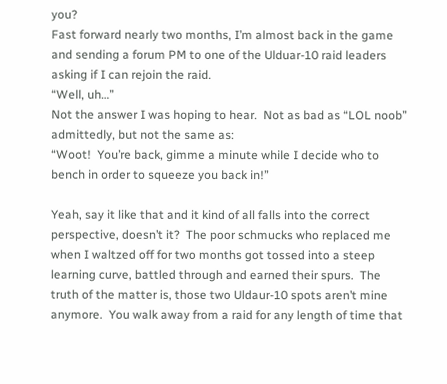you?
Fast forward nearly two months, I’m almost back in the game and sending a forum PM to one of the Ulduar-10 raid leaders asking if I can rejoin the raid.
“Well, uh…”
Not the answer I was hoping to hear.  Not as bad as “LOL noob” admittedly, but not the same as:
“Woot!  You’re back, gimme a minute while I decide who to bench in order to squeeze you back in!”

Yeah, say it like that and it kind of all falls into the correct perspective, doesn’t it?  The poor schmucks who replaced me when I waltzed off for two months got tossed into a steep learning curve, battled through and earned their spurs.  The truth of the matter is, those two Uldaur-10 spots aren’t mine anymore.  You walk away from a raid for any length of time that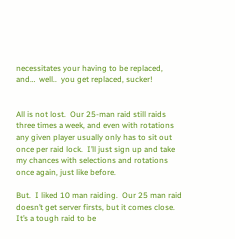necessitates your having to be replaced, and…  well..  you get replaced, sucker!


All is not lost.  Our 25-man raid still raids three times a week, and even with rotations any given player usually only has to sit out once per raid lock.  I’ll just sign up and take my chances with selections and rotations once again, just like before.

But.  I liked 10 man raiding.  Our 25 man raid doesn’t get server firsts, but it comes close.  It’s a tough raid to be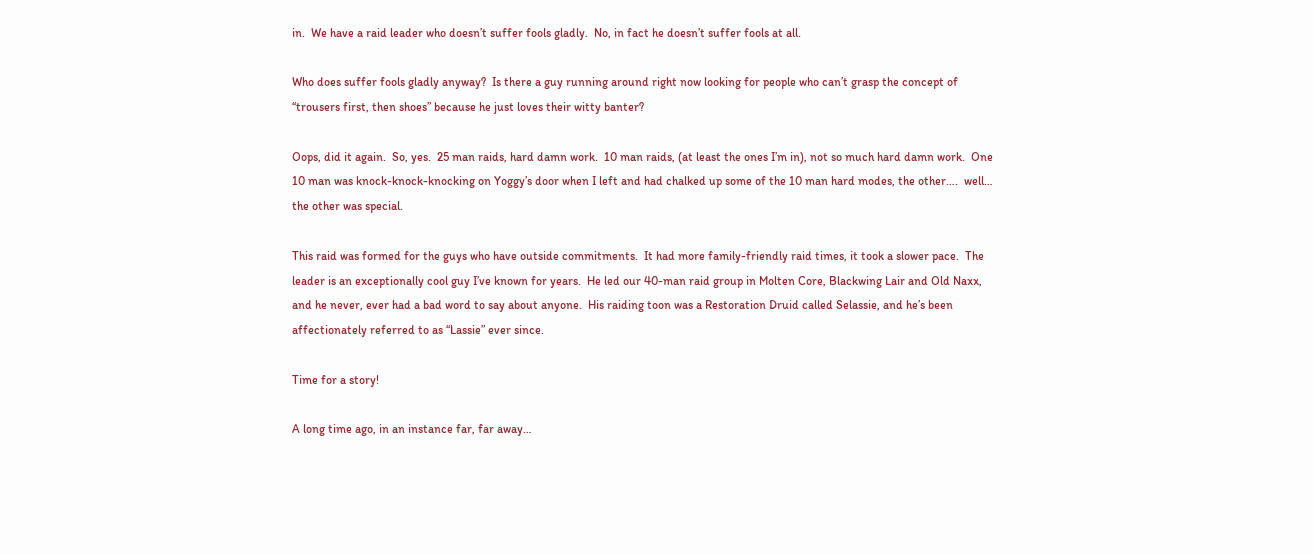in.  We have a raid leader who doesn’t suffer fools gladly.  No, in fact he doesn’t suffer fools at all.

Who does suffer fools gladly anyway?  Is there a guy running around right now looking for people who can’t grasp the concept of “trousers first, then shoes” because he just loves their witty banter?

Oops, did it again.  So, yes.  25 man raids, hard damn work.  10 man raids, (at least the ones I’m in), not so much hard damn work.  One 10 man was knock-knock-knocking on Yoggy’s door when I left and had chalked up some of the 10 man hard modes, the other….  well…  the other was special.

This raid was formed for the guys who have outside commitments.  It had more family-friendly raid times, it took a slower pace.  The leader is an exceptionally cool guy I’ve known for years.  He led our 40-man raid group in Molten Core, Blackwing Lair and Old Naxx, and he never, ever had a bad word to say about anyone.  His raiding toon was a Restoration Druid called Selassie, and he’s been affectionately referred to as “Lassie” ever since.

Time for a story!

A long time ago, in an instance far, far away…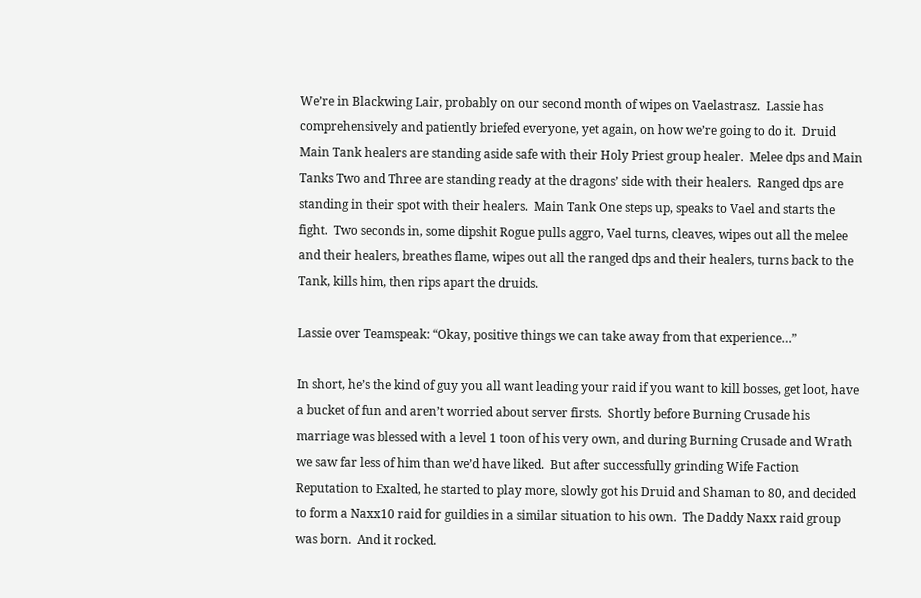We’re in Blackwing Lair, probably on our second month of wipes on Vaelastrasz.  Lassie has comprehensively and patiently briefed everyone, yet again, on how we’re going to do it.  Druid Main Tank healers are standing aside safe with their Holy Priest group healer.  Melee dps and Main Tanks Two and Three are standing ready at the dragons’ side with their healers.  Ranged dps are standing in their spot with their healers.  Main Tank One steps up, speaks to Vael and starts the fight.  Two seconds in, some dipshit Rogue pulls aggro, Vael turns, cleaves, wipes out all the melee and their healers, breathes flame, wipes out all the ranged dps and their healers, turns back to the Tank, kills him, then rips apart the druids.

Lassie over Teamspeak: “Okay, positive things we can take away from that experience…”

In short, he’s the kind of guy you all want leading your raid if you want to kill bosses, get loot, have a bucket of fun and aren’t worried about server firsts.  Shortly before Burning Crusade his marriage was blessed with a level 1 toon of his very own, and during Burning Crusade and Wrath we saw far less of him than we’d have liked.  But after successfully grinding Wife Faction Reputation to Exalted, he started to play more, slowly got his Druid and Shaman to 80, and decided to form a Naxx10 raid for guildies in a similar situation to his own.  The Daddy Naxx raid group was born.  And it rocked.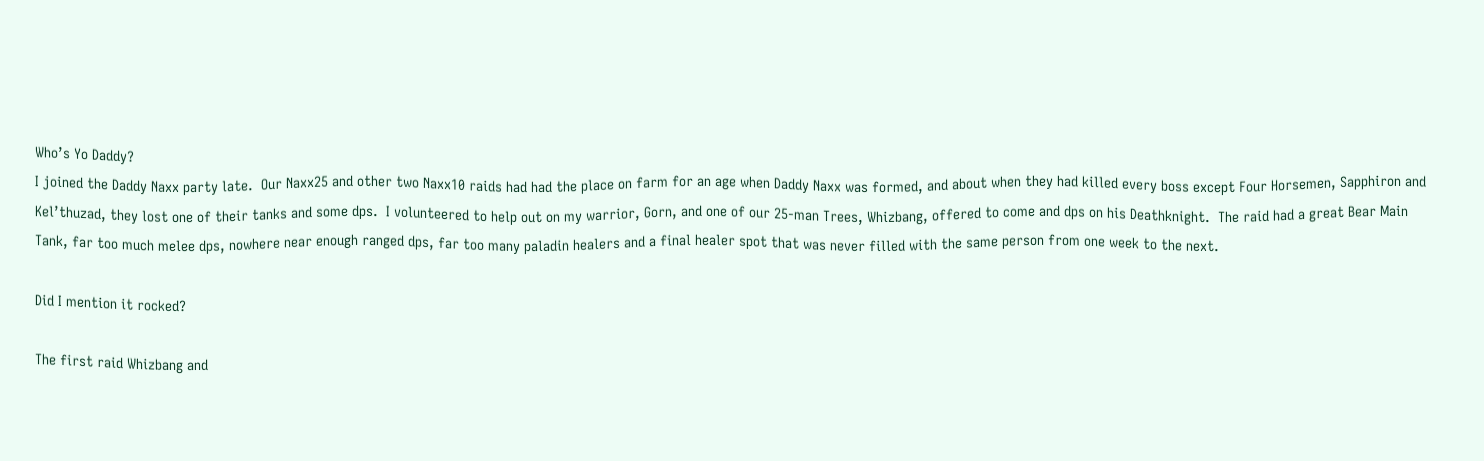Who’s Yo Daddy?
I joined the Daddy Naxx party late.  Our Naxx25 and other two Naxx10 raids had had the place on farm for an age when Daddy Naxx was formed, and about when they had killed every boss except Four Horsemen, Sapphiron and Kel’thuzad, they lost one of their tanks and some dps.  I volunteered to help out on my warrior, Gorn, and one of our 25-man Trees, Whizbang, offered to come and dps on his Deathknight.  The raid had a great Bear Main Tank, far too much melee dps, nowhere near enough ranged dps, far too many paladin healers and a final healer spot that was never filled with the same person from one week to the next.

Did I mention it rocked?

The first raid Whizbang and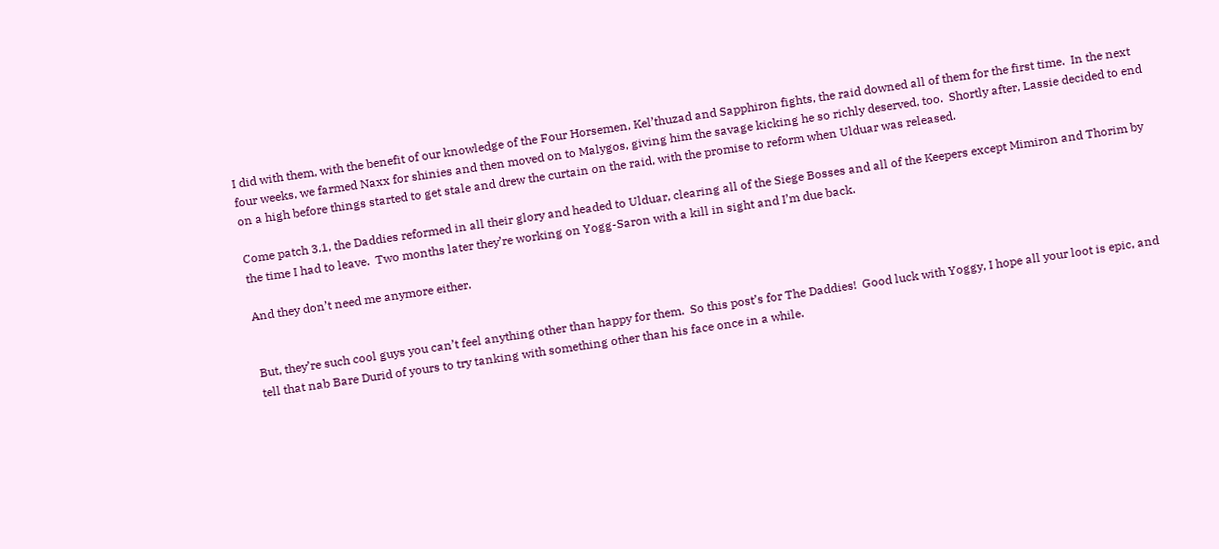I did with them, with the benefit of our knowledge of the Four Horsemen, Kel’thuzad and Sapphiron fights, the raid downed all of them for the first time.  In the next four weeks, we farmed Naxx for shinies and then moved on to Malygos, giving him the savage kicking he so richly deserved, too.  Shortly after, Lassie decided to end on a high before things started to get stale and drew the curtain on the raid, with the promise to reform when Ulduar was released.

Come patch 3.1, the Daddies reformed in all their glory and headed to Ulduar, clearing all of the Siege Bosses and all of the Keepers except Mimiron and Thorim by the time I had to leave.  Two months later they’re working on Yogg-Saron with a kill in sight and I’m due back.

And they don’t need me anymore either.


But, they’re such cool guys you can’t feel anything other than happy for them.  So this post’s for The Daddies!  Good luck with Yoggy, I hope all your loot is epic, and tell that nab Bare Durid of yours to try tanking with something other than his face once in a while.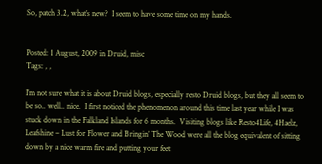So, patch 3.2, what’s new?  I seem to have some time on my hands.


Posted: 1 August, 2009 in Druid, misc
Tags: , ,

I’m not sure what it is about Druid blogs, especially resto Druid blogs, but they all seem to be so.. well.. nice.  I first noticed the phenomenon around this time last year while I was stuck down in the Falkland Islands for 6 months.  Visiting blogs like Resto4Life, 4Haelz, Leafshine – Lust for Flower and Bringin’ The Wood were all the blog equivalent of sitting down by a nice warm fire and putting your feet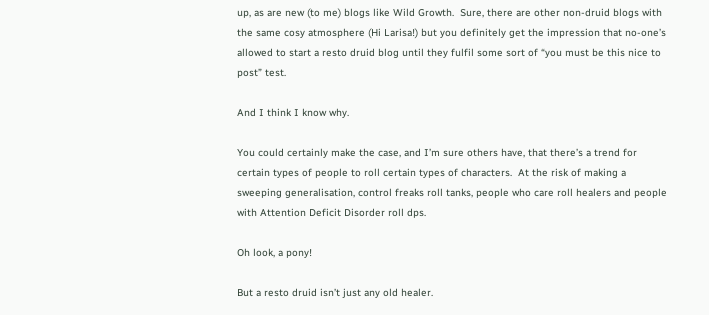up, as are new (to me) blogs like Wild Growth.  Sure, there are other non-druid blogs with the same cosy atmosphere (Hi Larisa!) but you definitely get the impression that no-one’s allowed to start a resto druid blog until they fulfil some sort of “you must be this nice to post” test.

And I think I know why.

You could certainly make the case, and I’m sure others have, that there’s a trend for certain types of people to roll certain types of characters.  At the risk of making a sweeping generalisation, control freaks roll tanks, people who care roll healers and people with Attention Deficit Disorder roll dps.

Oh look, a pony!

But a resto druid isn’t just any old healer.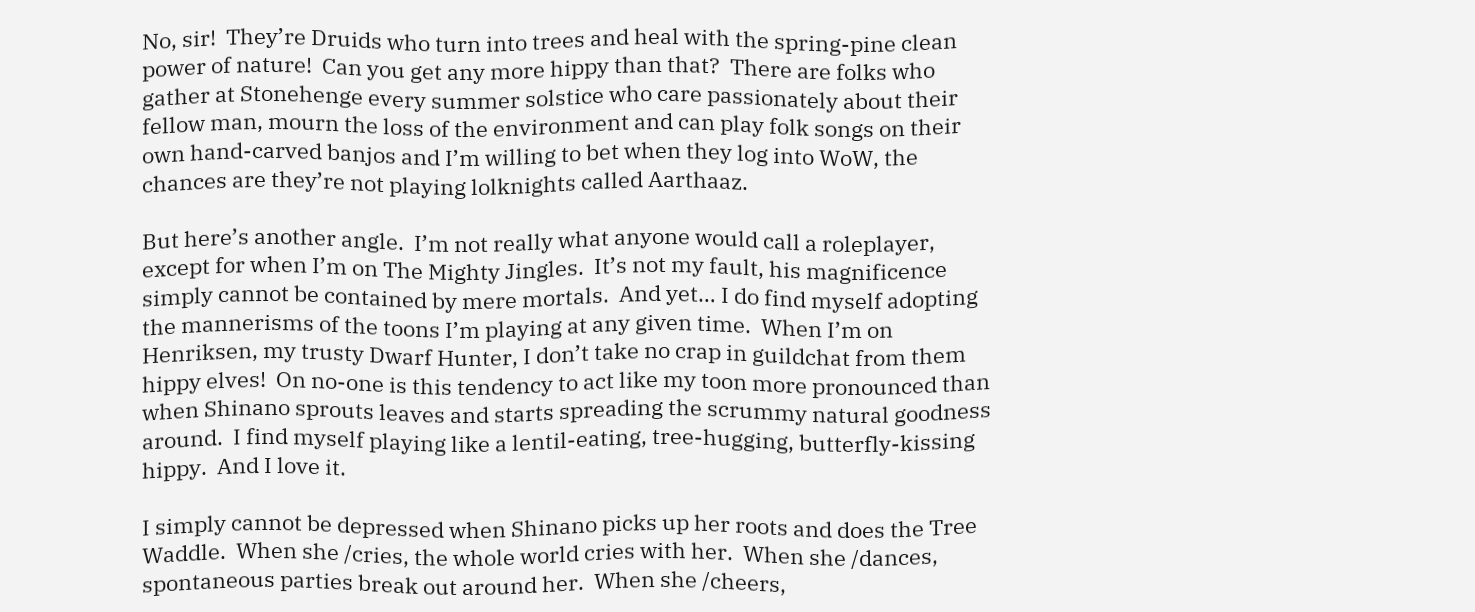No, sir!  They’re Druids who turn into trees and heal with the spring-pine clean power of nature!  Can you get any more hippy than that?  There are folks who gather at Stonehenge every summer solstice who care passionately about their fellow man, mourn the loss of the environment and can play folk songs on their own hand-carved banjos and I’m willing to bet when they log into WoW, the chances are they’re not playing lolknights called Aarthaaz.

But here’s another angle.  I’m not really what anyone would call a roleplayer, except for when I’m on The Mighty Jingles.  It’s not my fault, his magnificence simply cannot be contained by mere mortals.  And yet… I do find myself adopting the mannerisms of the toons I’m playing at any given time.  When I’m on Henriksen, my trusty Dwarf Hunter, I don’t take no crap in guildchat from them hippy elves!  On no-one is this tendency to act like my toon more pronounced than when Shinano sprouts leaves and starts spreading the scrummy natural goodness around.  I find myself playing like a lentil-eating, tree-hugging, butterfly-kissing hippy.  And I love it.

I simply cannot be depressed when Shinano picks up her roots and does the Tree Waddle.  When she /cries, the whole world cries with her.  When she /dances, spontaneous parties break out around her.  When she /cheers,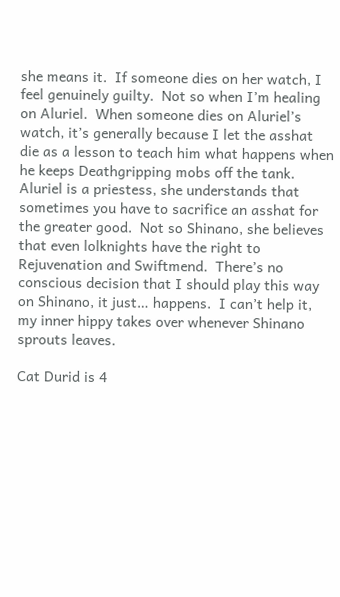she means it.  If someone dies on her watch, I feel genuinely guilty.  Not so when I’m healing on Aluriel.  When someone dies on Aluriel’s watch, it’s generally because I let the asshat die as a lesson to teach him what happens when he keeps Deathgripping mobs off the tank.  Aluriel is a priestess, she understands that sometimes you have to sacrifice an asshat for the greater good.  Not so Shinano, she believes that even lolknights have the right to Rejuvenation and Swiftmend.  There’s no conscious decision that I should play this way on Shinano, it just… happens.  I can’t help it, my inner hippy takes over whenever Shinano sprouts leaves.

Cat Durid is 4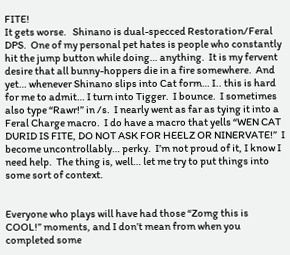FITE!
It gets worse.   Shinano is dual-specced Restoration/Feral DPS.  One of my personal pet hates is people who constantly hit the jump button while doing… anything.  It is my fervent desire that all bunny-hoppers die in a fire somewhere.  And yet… whenever Shinano slips into Cat form… I.. this is hard for me to admit… I turn into Tigger.  I bounce.  I sometimes also type “Rawr!” in /s.  I nearly went as far as tying it into a Feral Charge macro.  I do have a macro that yells “WEN CAT DURID IS FITE, DO NOT ASK FOR HEELZ OR NINERVATE!”  I become uncontrollably… perky.  I’m not proud of it, I know I need help.  The thing is, well… let me try to put things into some sort of context.


Everyone who plays will have had those “Zomg this is COOL!” moments, and I don’t mean from when you completed some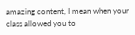amazing content, I mean when your class allowed you to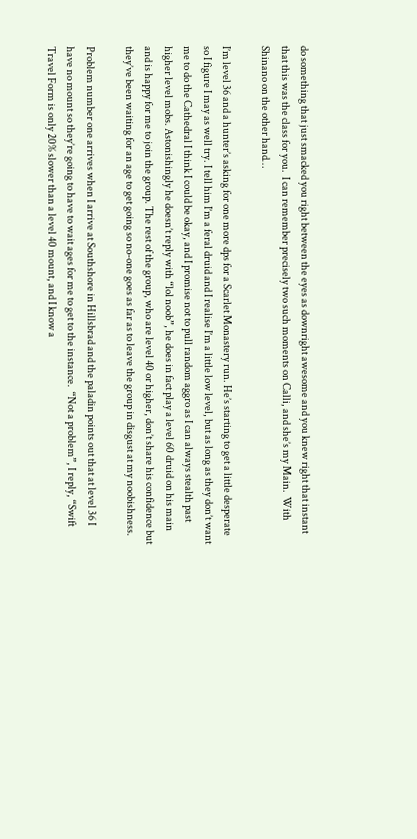do something that just smacked you right between the eyes as downright awesome and you knew right that instant that this was the class for you.  I can remember precisely two such moments on Calli, and she’s my Main.  With Shinano on the other hand…

I’m level 36 and a hunter’s asking for one more dps for a Scarlet Monastery run. He’s starting to get a little desperate so I figure I may as well try. I tell him I’m a feral druid and I realise I’m a little low level, but as long as they don’t want me to do the Cathedral I think I could be okay, and I promise not to pull random aggro as I can always stealth past higher level mobs. Astonishingly he doesn’t reply with “lol noob”, he does in fact play a level 60 druid on his main and is happy for me to join the group. The rest of the group, who are level 40 or higher, don’t share his confidence but they’ve been waiting for an age to get going so no-one goes as far as to leave the group in disgust at my noobishness.

Problem number one arrives when I arrive at Southshore in Hillsbrad and the paladin points out that at level 36 I have no mount so they’re going to have to wait ages for me to get to the instance.  “Not a problem”, I reply, “Swift Travel Form is only 20% slower than a level 40 mount, and I know a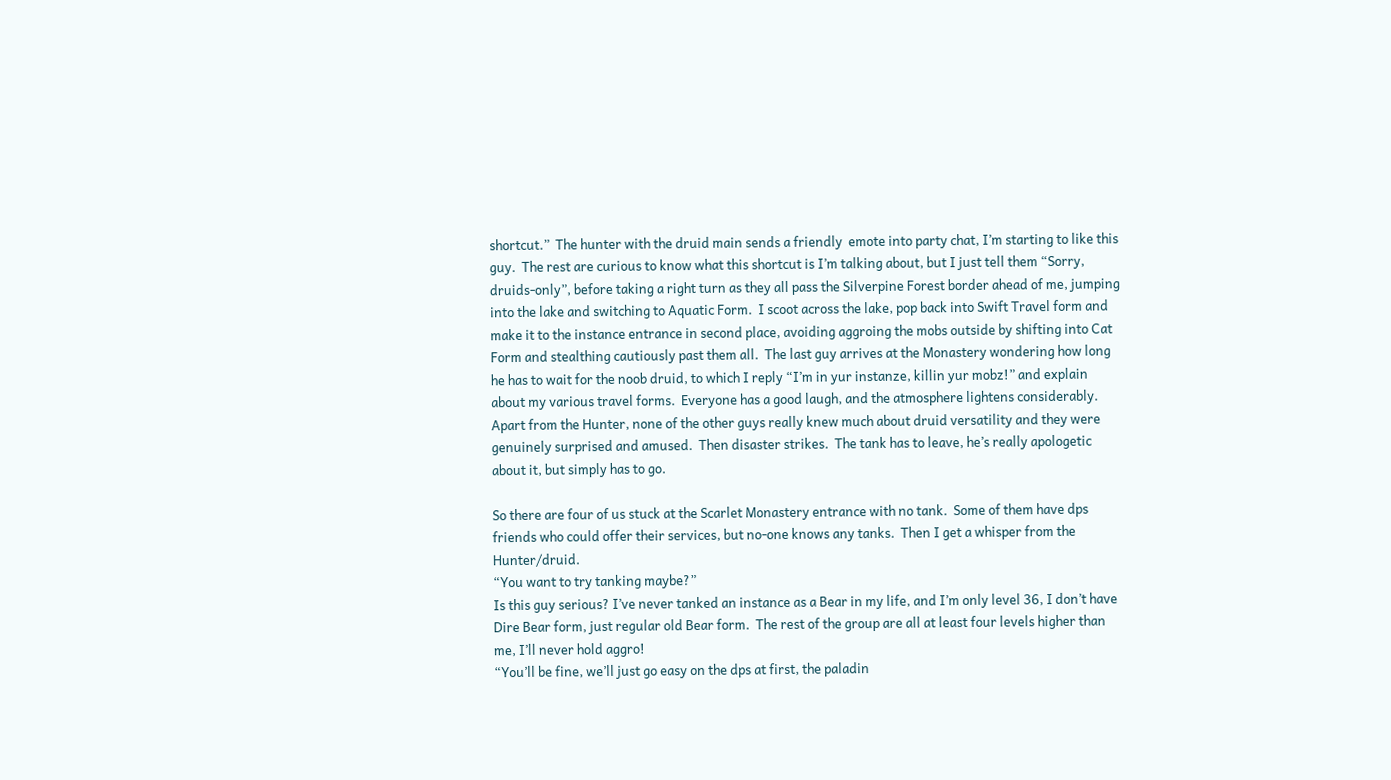shortcut.”  The hunter with the druid main sends a friendly  emote into party chat, I’m starting to like this guy.  The rest are curious to know what this shortcut is I’m talking about, but I just tell them “Sorry, druids-only”, before taking a right turn as they all pass the Silverpine Forest border ahead of me, jumping into the lake and switching to Aquatic Form.  I scoot across the lake, pop back into Swift Travel form and make it to the instance entrance in second place, avoiding aggroing the mobs outside by shifting into Cat Form and stealthing cautiously past them all.  The last guy arrives at the Monastery wondering how long he has to wait for the noob druid, to which I reply “I’m in yur instanze, killin yur mobz!” and explain about my various travel forms.  Everyone has a good laugh, and the atmosphere lightens considerably.  Apart from the Hunter, none of the other guys really knew much about druid versatility and they were genuinely surprised and amused.  Then disaster strikes.  The tank has to leave, he’s really apologetic about it, but simply has to go.

So there are four of us stuck at the Scarlet Monastery entrance with no tank.  Some of them have dps friends who could offer their services, but no-one knows any tanks.  Then I get a whisper from the Hunter/druid.
“You want to try tanking maybe?”
Is this guy serious? I’ve never tanked an instance as a Bear in my life, and I’m only level 36, I don’t have Dire Bear form, just regular old Bear form.  The rest of the group are all at least four levels higher than me, I’ll never hold aggro!
“You’ll be fine, we’ll just go easy on the dps at first, the paladin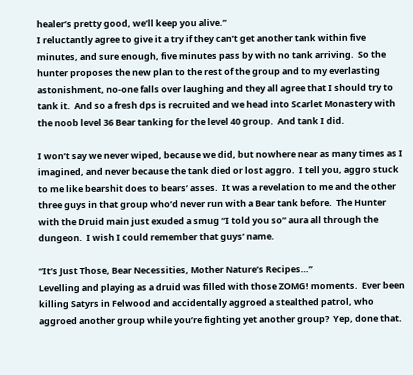healer’s pretty good, we’ll keep you alive.”
I reluctantly agree to give it a try if they can’t get another tank within five minutes, and sure enough, five minutes pass by with no tank arriving.  So the hunter proposes the new plan to the rest of the group and to my everlasting astonishment, no-one falls over laughing and they all agree that I should try to tank it.  And so a fresh dps is recruited and we head into Scarlet Monastery with the noob level 36 Bear tanking for the level 40 group.  And tank I did.

I won’t say we never wiped, because we did, but nowhere near as many times as I imagined, and never because the tank died or lost aggro.  I tell you, aggro stuck to me like bearshit does to bears’ asses.  It was a revelation to me and the other three guys in that group who’d never run with a Bear tank before.  The Hunter with the Druid main just exuded a smug “I told you so” aura all through the dungeon.  I wish I could remember that guys’ name.

“It’s Just Those, Bear Necessities, Mother Nature’s Recipes…”
Levelling and playing as a druid was filled with those ZOMG! moments.  Ever been killing Satyrs in Felwood and accidentally aggroed a stealthed patrol, who aggroed another group while you’re fighting yet another group?  Yep, done that.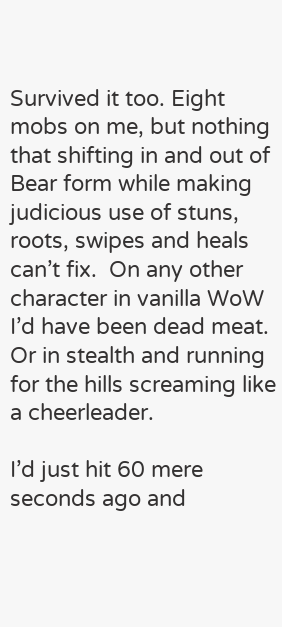Survived it too. Eight mobs on me, but nothing that shifting in and out of Bear form while making judicious use of stuns, roots, swipes and heals can’t fix.  On any other character in vanilla WoW I’d have been dead meat.  Or in stealth and running for the hills screaming like a cheerleader.

I’d just hit 60 mere seconds ago and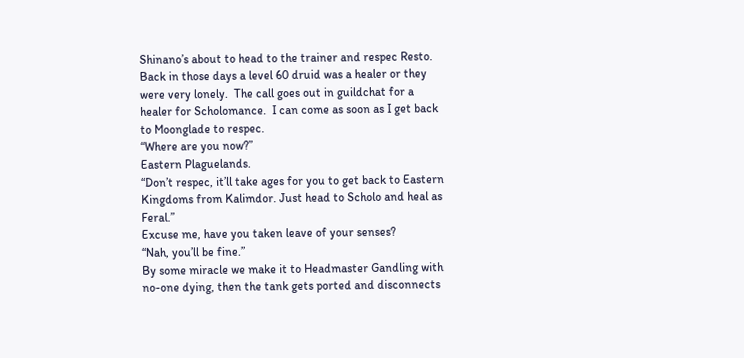Shinano’s about to head to the trainer and respec Resto.  Back in those days a level 60 druid was a healer or they were very lonely.  The call goes out in guildchat for a healer for Scholomance.  I can come as soon as I get back to Moonglade to respec.
“Where are you now?”
Eastern Plaguelands.
“Don’t respec, it’ll take ages for you to get back to Eastern Kingdoms from Kalimdor. Just head to Scholo and heal as Feral.”
Excuse me, have you taken leave of your senses?
“Nah, you’ll be fine.”
By some miracle we make it to Headmaster Gandling with no-one dying, then the tank gets ported and disconnects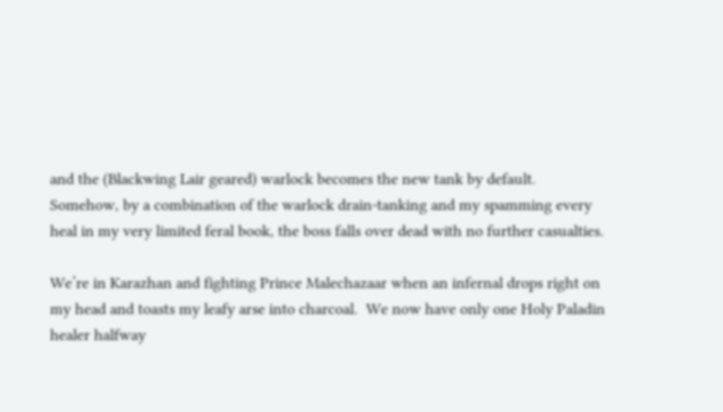and the (Blackwing Lair geared) warlock becomes the new tank by default.  Somehow, by a combination of the warlock drain-tanking and my spamming every heal in my very limited feral book, the boss falls over dead with no further casualties.

We’re in Karazhan and fighting Prince Malechazaar when an infernal drops right on my head and toasts my leafy arse into charcoal.  We now have only one Holy Paladin healer halfway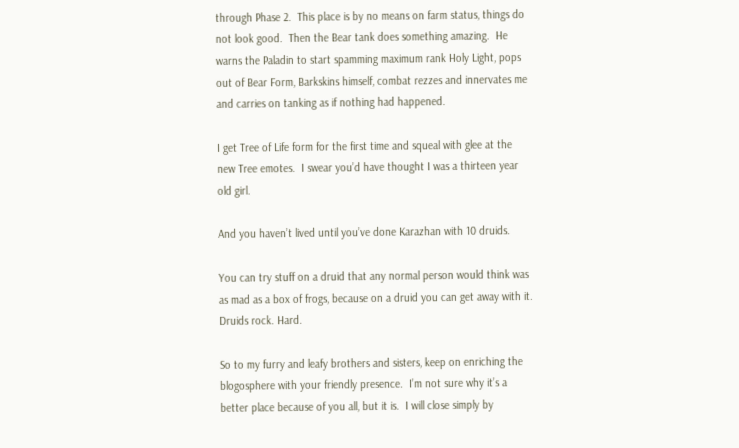through Phase 2.  This place is by no means on farm status, things do not look good.  Then the Bear tank does something amazing.  He warns the Paladin to start spamming maximum rank Holy Light, pops out of Bear Form, Barkskins himself, combat rezzes and innervates me and carries on tanking as if nothing had happened.

I get Tree of Life form for the first time and squeal with glee at the new Tree emotes.  I swear you’d have thought I was a thirteen year old girl.

And you haven’t lived until you’ve done Karazhan with 10 druids.

You can try stuff on a druid that any normal person would think was as mad as a box of frogs, because on a druid you can get away with it. Druids rock. Hard.

So to my furry and leafy brothers and sisters, keep on enriching the blogosphere with your friendly presence.  I’m not sure why it’s a better place because of you all, but it is.  I will close simply by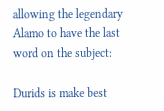allowing the legendary Alamo to have the last word on the subject:

Durids is make best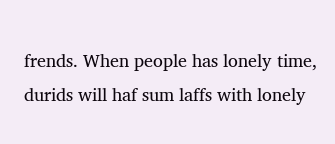frends. When people has lonely time, durids will haf sum laffs with lonely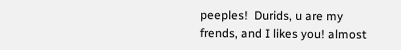peeples!  Durids, u are my frends, and I likes you! almost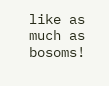like as much as bosoms!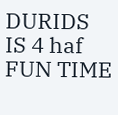DURIDS IS 4 haf FUN TIME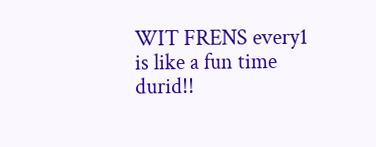WIT FRENS every1 is like a fun time durid!!